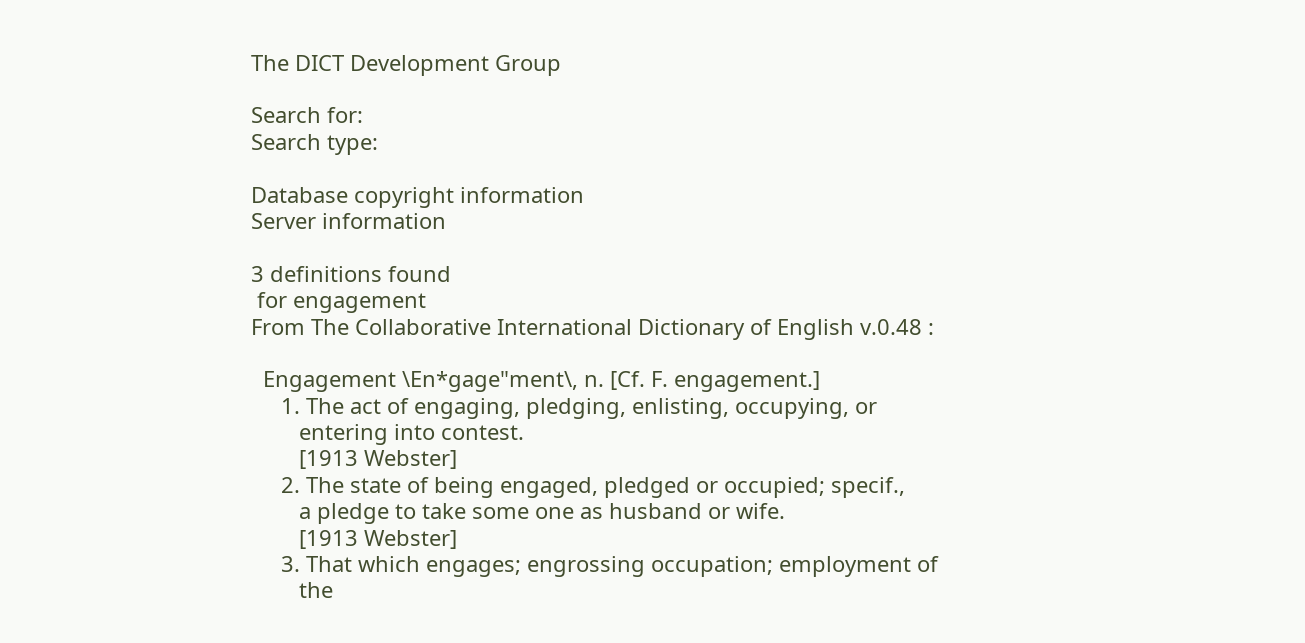The DICT Development Group

Search for:
Search type:

Database copyright information
Server information

3 definitions found
 for engagement
From The Collaborative International Dictionary of English v.0.48 :

  Engagement \En*gage"ment\, n. [Cf. F. engagement.]
     1. The act of engaging, pledging, enlisting, occupying, or
        entering into contest.
        [1913 Webster]
     2. The state of being engaged, pledged or occupied; specif.,
        a pledge to take some one as husband or wife.
        [1913 Webster]
     3. That which engages; engrossing occupation; employment of
        the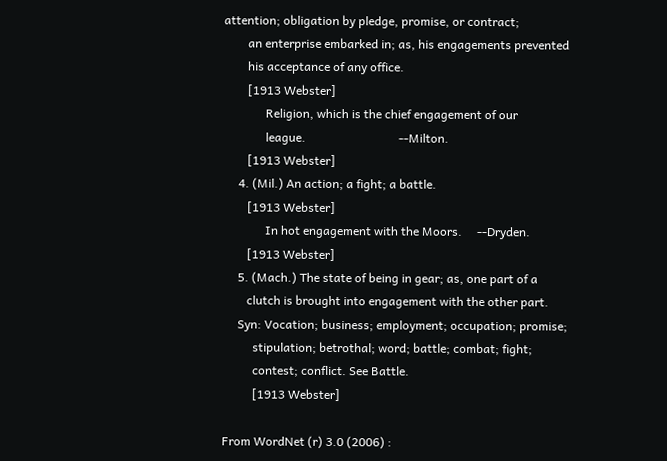attention; obligation by pledge, promise, or contract;
        an enterprise embarked in; as, his engagements prevented
        his acceptance of any office.
        [1913 Webster]
              Religion, which is the chief engagement of our
              league.                               --Milton.
        [1913 Webster]
     4. (Mil.) An action; a fight; a battle.
        [1913 Webster]
              In hot engagement with the Moors.     --Dryden.
        [1913 Webster]
     5. (Mach.) The state of being in gear; as, one part of a
        clutch is brought into engagement with the other part.
     Syn: Vocation; business; employment; occupation; promise;
          stipulation; betrothal; word; battle; combat; fight;
          contest; conflict. See Battle.
          [1913 Webster]

From WordNet (r) 3.0 (2006) :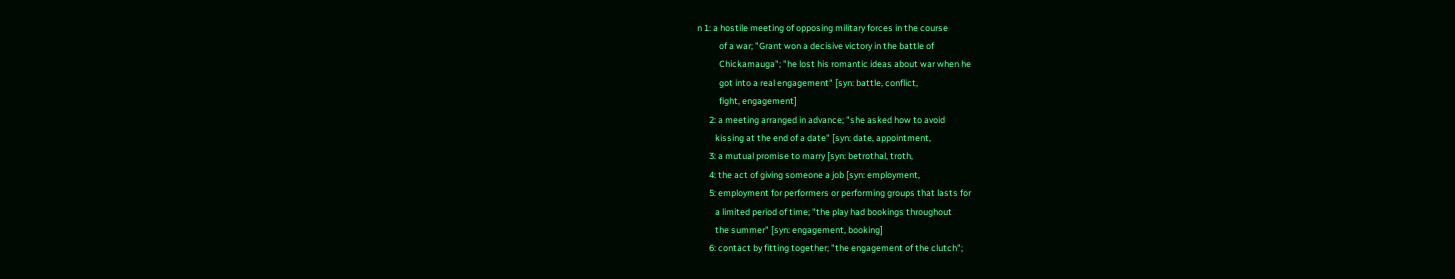n 1: a hostile meeting of opposing military forces in the course
           of a war; "Grant won a decisive victory in the battle of
           Chickamauga"; "he lost his romantic ideas about war when he
           got into a real engagement" [syn: battle, conflict,
           fight, engagement]
      2: a meeting arranged in advance; "she asked how to avoid
         kissing at the end of a date" [syn: date, appointment,
      3: a mutual promise to marry [syn: betrothal, troth,
      4: the act of giving someone a job [syn: employment,
      5: employment for performers or performing groups that lasts for
         a limited period of time; "the play had bookings throughout
         the summer" [syn: engagement, booking]
      6: contact by fitting together; "the engagement of the clutch";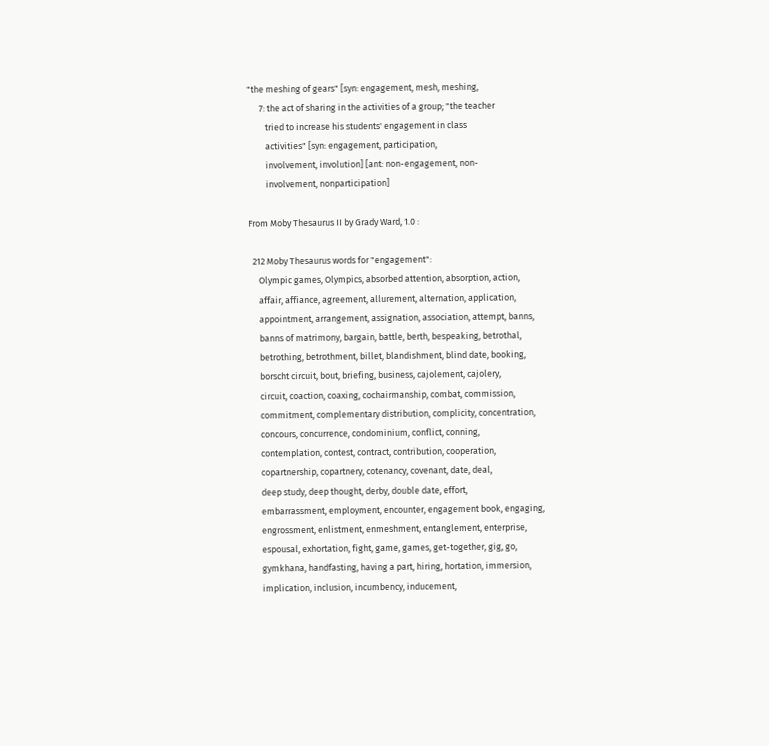"the meshing of gears" [syn: engagement, mesh, meshing,
      7: the act of sharing in the activities of a group; "the teacher
         tried to increase his students' engagement in class
         activities" [syn: engagement, participation,
         involvement, involution] [ant: non-engagement, non-
         involvement, nonparticipation]

From Moby Thesaurus II by Grady Ward, 1.0 :

  212 Moby Thesaurus words for "engagement":
     Olympic games, Olympics, absorbed attention, absorption, action,
     affair, affiance, agreement, allurement, alternation, application,
     appointment, arrangement, assignation, association, attempt, banns,
     banns of matrimony, bargain, battle, berth, bespeaking, betrothal,
     betrothing, betrothment, billet, blandishment, blind date, booking,
     borscht circuit, bout, briefing, business, cajolement, cajolery,
     circuit, coaction, coaxing, cochairmanship, combat, commission,
     commitment, complementary distribution, complicity, concentration,
     concours, concurrence, condominium, conflict, conning,
     contemplation, contest, contract, contribution, cooperation,
     copartnership, copartnery, cotenancy, covenant, date, deal,
     deep study, deep thought, derby, double date, effort,
     embarrassment, employment, encounter, engagement book, engaging,
     engrossment, enlistment, enmeshment, entanglement, enterprise,
     espousal, exhortation, fight, game, games, get-together, gig, go,
     gymkhana, handfasting, having a part, hiring, hortation, immersion,
     implication, inclusion, incumbency, inducement,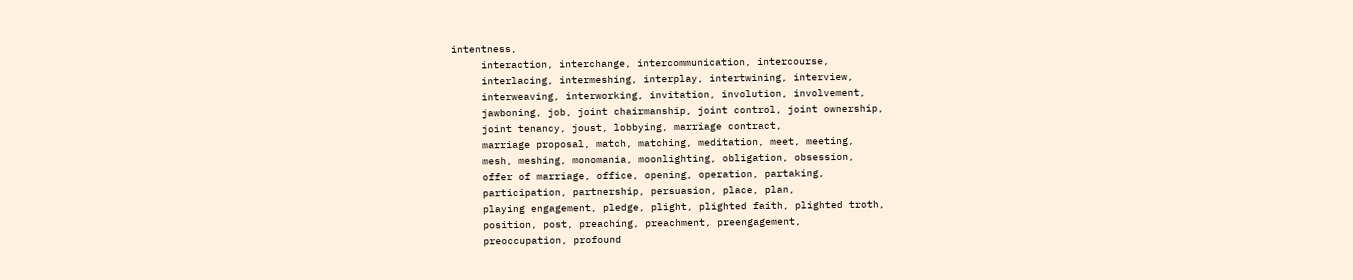intentness,
     interaction, interchange, intercommunication, intercourse,
     interlacing, intermeshing, interplay, intertwining, interview,
     interweaving, interworking, invitation, involution, involvement,
     jawboning, job, joint chairmanship, joint control, joint ownership,
     joint tenancy, joust, lobbying, marriage contract,
     marriage proposal, match, matching, meditation, meet, meeting,
     mesh, meshing, monomania, moonlighting, obligation, obsession,
     offer of marriage, office, opening, operation, partaking,
     participation, partnership, persuasion, place, plan,
     playing engagement, pledge, plight, plighted faith, plighted troth,
     position, post, preaching, preachment, preengagement,
     preoccupation, profound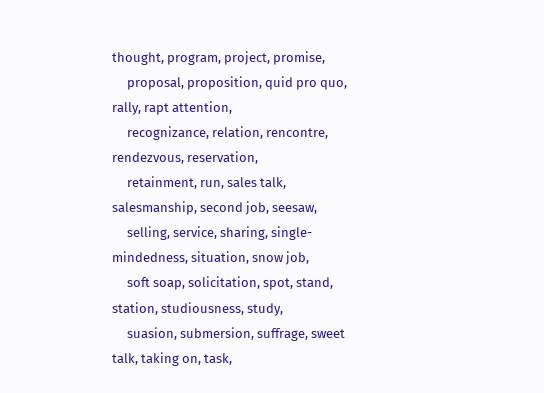thought, program, project, promise,
     proposal, proposition, quid pro quo, rally, rapt attention,
     recognizance, relation, rencontre, rendezvous, reservation,
     retainment, run, sales talk, salesmanship, second job, seesaw,
     selling, service, sharing, single-mindedness, situation, snow job,
     soft soap, solicitation, spot, stand, station, studiousness, study,
     suasion, submersion, suffrage, sweet talk, taking on, task,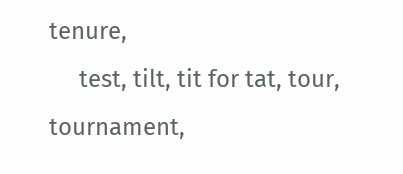tenure,
     test, tilt, tit for tat, tour, tournament,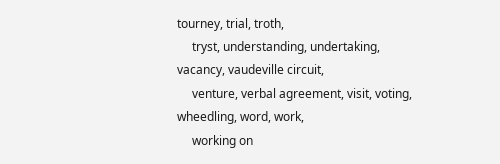tourney, trial, troth,
     tryst, understanding, undertaking, vacancy, vaudeville circuit,
     venture, verbal agreement, visit, voting, wheedling, word, work,
     working on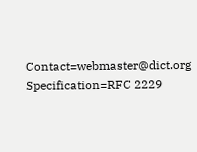Contact=webmaster@dict.org Specification=RFC 2229